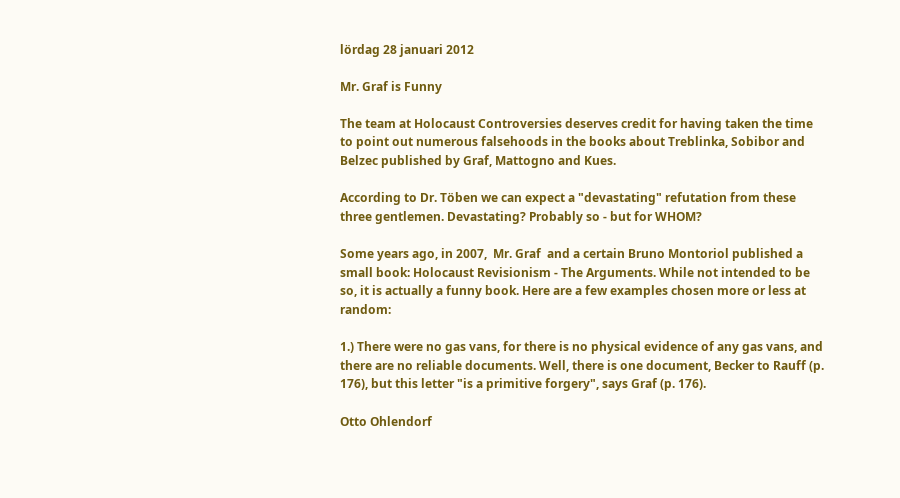lördag 28 januari 2012

Mr. Graf is Funny

The team at Holocaust Controversies deserves credit for having taken the time to point out numerous falsehoods in the books about Treblinka, Sobibor and Belzec published by Graf, Mattogno and Kues.

According to Dr. Töben we can expect a "devastating" refutation from these three gentlemen. Devastating? Probably so - but for WHOM?

Some years ago, in 2007,  Mr. Graf  and a certain Bruno Montoriol published a small book: Holocaust Revisionism - The Arguments. While not intended to be so, it is actually a funny book. Here are a few examples chosen more or less at random:

1.) There were no gas vans, for there is no physical evidence of any gas vans, and there are no reliable documents. Well, there is one document, Becker to Rauff (p. 176), but this letter "is a primitive forgery", says Graf (p. 176).

Otto Ohlendorf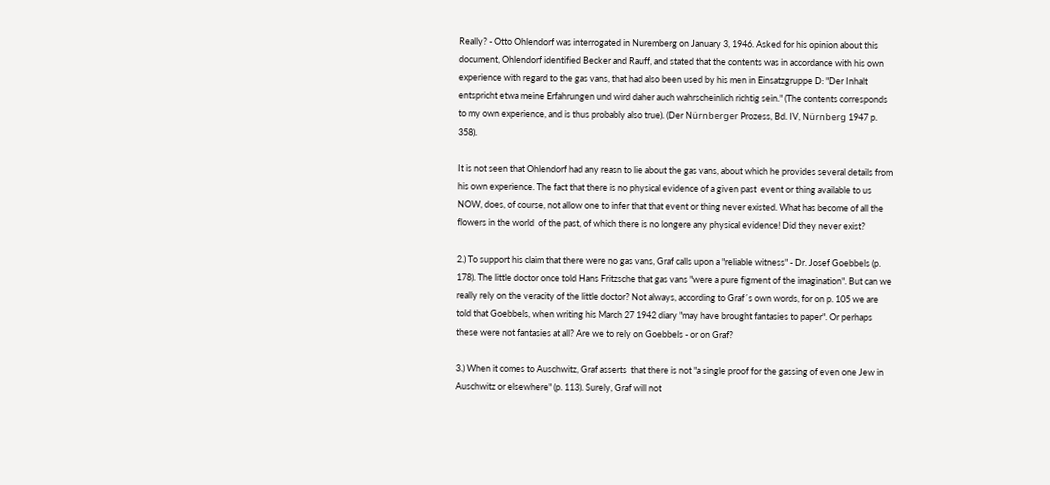Really? - Otto Ohlendorf was interrogated in Nuremberg on January 3, 1946. Asked for his opinion about this document, Ohlendorf identified Becker and Rauff, and stated that the contents was in accordance with his own experience with regard to the gas vans, that had also been used by his men in Einsatzgruppe D: "Der Inhalt entspricht etwa meine Erfahrungen und wird daher auch wahrscheinlich richtig sein." (The contents corresponds to my own experience, and is thus probably also true). (Der Nürnberger Prozess, Bd. IV, Nürnberg 1947 p. 358).

It is not seen that Ohlendorf had any reasn to lie about the gas vans, about which he provides several details from his own experience. The fact that there is no physical evidence of a given past  event or thing available to us  NOW, does, of course, not allow one to infer that that event or thing never existed. What has become of all the flowers in the world  of the past, of which there is no longere any physical evidence! Did they never exist?

2.) To support his claim that there were no gas vans, Graf calls upon a "reliable witness" - Dr. Josef Goebbels (p. 178). The little doctor once told Hans Fritzsche that gas vans "were a pure figment of the imagination". But can we really rely on the veracity of the little doctor? Not always, according to Graf´s own words, for on p. 105 we are told that Goebbels, when writing his March 27 1942 diary "may have brought fantasies to paper". Or perhaps these were not fantasies at all? Are we to rely on Goebbels - or on Graf?

3.) When it comes to Auschwitz, Graf asserts  that there is not "a single proof for the gassing of even one Jew in Auschwitz or elsewhere" (p. 113). Surely, Graf will not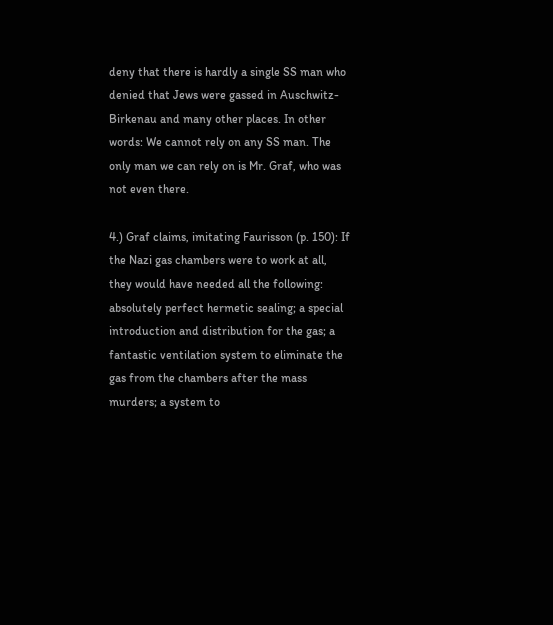deny that there is hardly a single SS man who denied that Jews were gassed in Auschwitz-Birkenau and many other places. In other words: We cannot rely on any SS man. The only man we can rely on is Mr. Graf, who was not even there.

4.) Graf claims, imitating Faurisson (p. 150): If the Nazi gas chambers were to work at all, they would have needed all the following: absolutely perfect hermetic sealing; a special introduction and distribution for the gas; a fantastic ventilation system to eliminate the gas from the chambers after the mass murders; a system to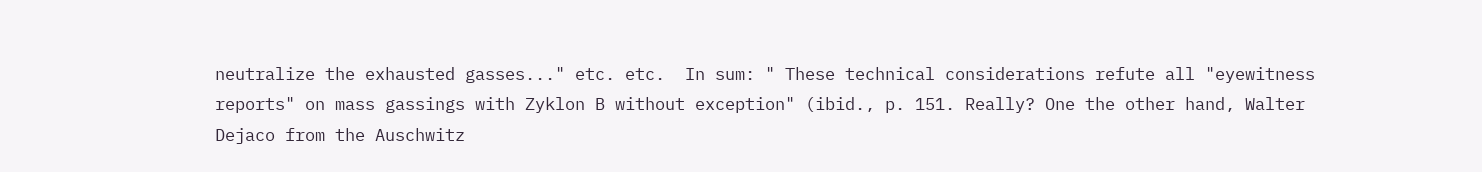neutralize the exhausted gasses..." etc. etc.  In sum: " These technical considerations refute all "eyewitness reports" on mass gassings with Zyklon B without exception" (ibid., p. 151. Really? One the other hand, Walter Dejaco from the Auschwitz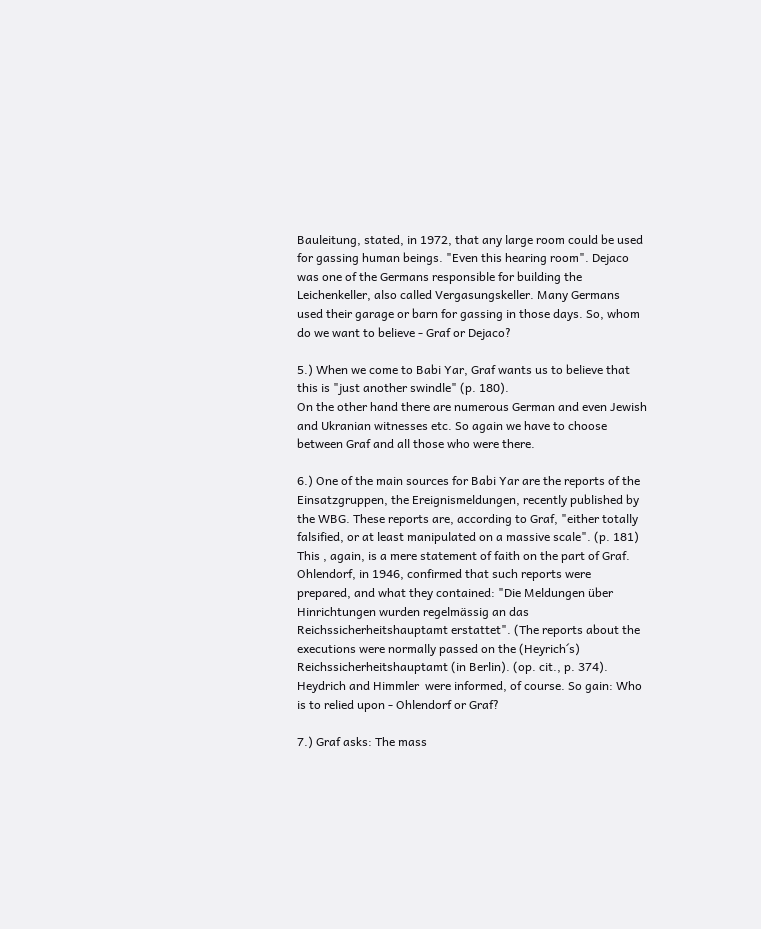Bauleitung, stated, in 1972, that any large room could be used for gassing human beings. "Even this hearing room". Dejaco was one of the Germans responsible for building the Leichenkeller, also called Vergasungskeller. Many Germans used their garage or barn for gassing in those days. So, whom do we want to believe - Graf or Dejaco?

5.) When we come to Babi Yar, Graf wants us to believe that this is "just another swindle" (p. 180).
On the other hand there are numerous German and even Jewish and Ukranian witnesses etc. So again we have to choose between Graf and all those who were there.

6.) One of the main sources for Babi Yar are the reports of the Einsatzgruppen, the Ereignismeldungen, recently published by the WBG. These reports are, according to Graf, "either totally falsified, or at least manipulated on a massive scale". (p. 181) This , again, is a mere statement of faith on the part of Graf.
Ohlendorf, in 1946, confirmed that such reports were prepared, and what they contained: "Die Meldungen über Hinrichtungen wurden regelmässig an das Reichssicherheitshauptamt erstattet". (The reports about the executions were normally passed on the (Heyrich´s) Reichssicherheitshauptamt (in Berlin). (op. cit., p. 374). Heydrich and Himmler  were informed, of course. So gain: Who is to relied upon - Ohlendorf or Graf?

7.) Graf asks: The mass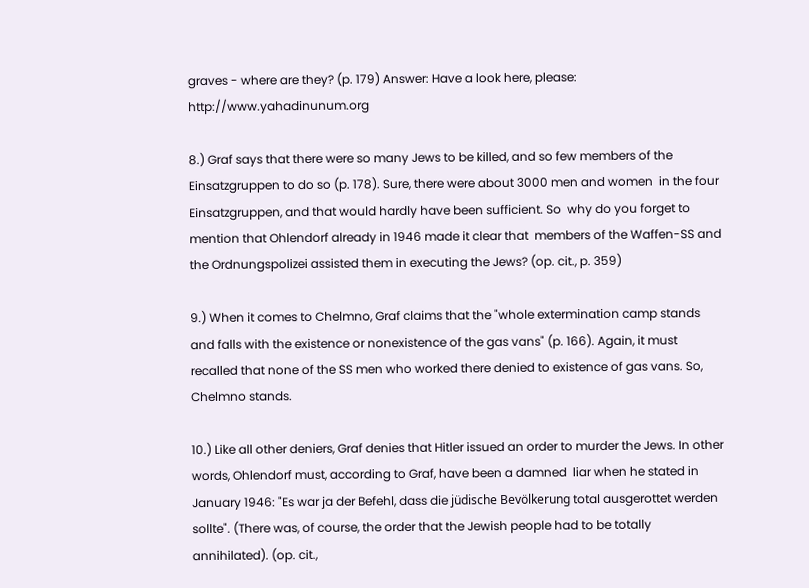graves - where are they? (p. 179) Answer: Have a look here, please: http://www.yahadinunum.org

8.) Graf says that there were so many Jews to be killed, and so few members of the Einsatzgruppen to do so (p. 178). Sure, there were about 3000 men and women  in the four Einsatzgruppen, and that would hardly have been sufficient. So  why do you forget to mention that Ohlendorf already in 1946 made it clear that  members of the Waffen-SS and the Ordnungspolizei assisted them in executing the Jews? (op. cit., p. 359)

9.) When it comes to Chelmno, Graf claims that the "whole extermination camp stands and falls with the existence or nonexistence of the gas vans" (p. 166). Again, it must recalled that none of the SS men who worked there denied to existence of gas vans. So, Chelmno stands.

10.) Like all other deniers, Graf denies that Hitler issued an order to murder the Jews. In other words, Ohlendorf must, according to Graf, have been a damned  liar when he stated in January 1946: "Es war ja der Befehl, dass die jüdische Bevölkerung total ausgerottet werden sollte". (There was, of course, the order that the Jewish people had to be totally annihilated). (op. cit.,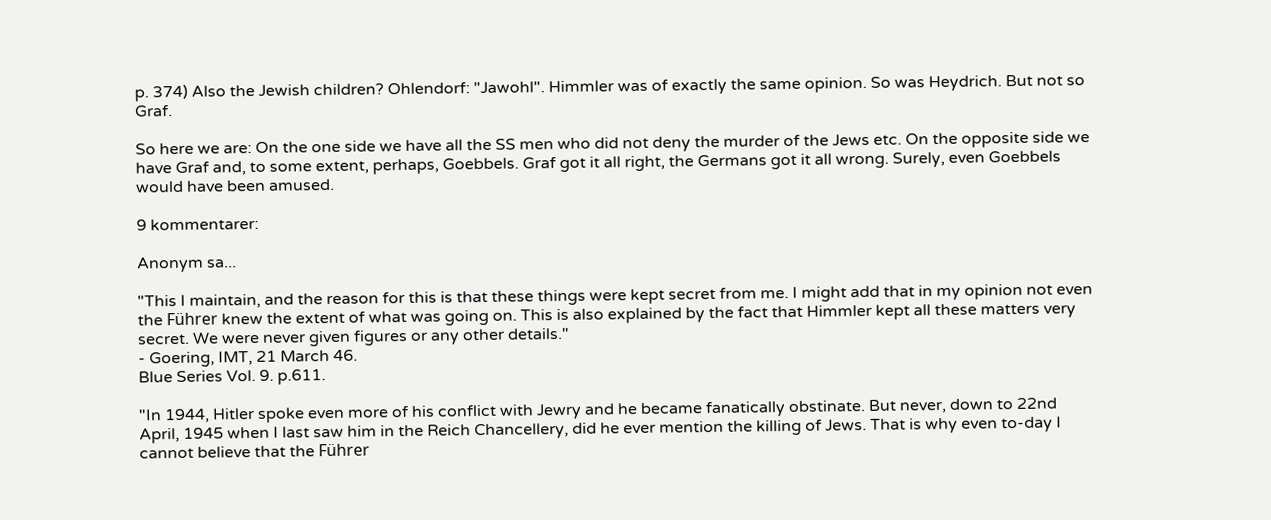p. 374) Also the Jewish children? Ohlendorf: "Jawohl". Himmler was of exactly the same opinion. So was Heydrich. But not so Graf.

So here we are: On the one side we have all the SS men who did not deny the murder of the Jews etc. On the opposite side we have Graf and, to some extent, perhaps, Goebbels. Graf got it all right, the Germans got it all wrong. Surely, even Goebbels would have been amused.

9 kommentarer:

Anonym sa...

"This I maintain, and the reason for this is that these things were kept secret from me. I might add that in my opinion not even the Führer knew the extent of what was going on. This is also explained by the fact that Himmler kept all these matters very secret. We were never given figures or any other details."
- Goering, IMT, 21 March 46.
Blue Series Vol. 9. p.611.

"In 1944, Hitler spoke even more of his conflict with Jewry and he became fanatically obstinate. But never, down to 22nd April, 1945 when I last saw him in the Reich Chancellery, did he ever mention the killing of Jews. That is why even to-day I cannot believe that the Führer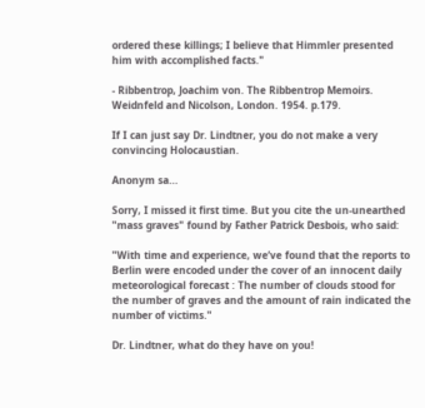ordered these killings; I believe that Himmler presented him with accomplished facts."

- Ribbentrop, Joachim von. The Ribbentrop Memoirs. Weidnfeld and Nicolson, London. 1954. p.179.

If I can just say Dr. Lindtner, you do not make a very convincing Holocaustian.

Anonym sa...

Sorry, I missed it first time. But you cite the un-unearthed "mass graves" found by Father Patrick Desbois, who said:

"With time and experience, we’ve found that the reports to Berlin were encoded under the cover of an innocent daily meteorological forecast : The number of clouds stood for the number of graves and the amount of rain indicated the number of victims."

Dr. Lindtner, what do they have on you!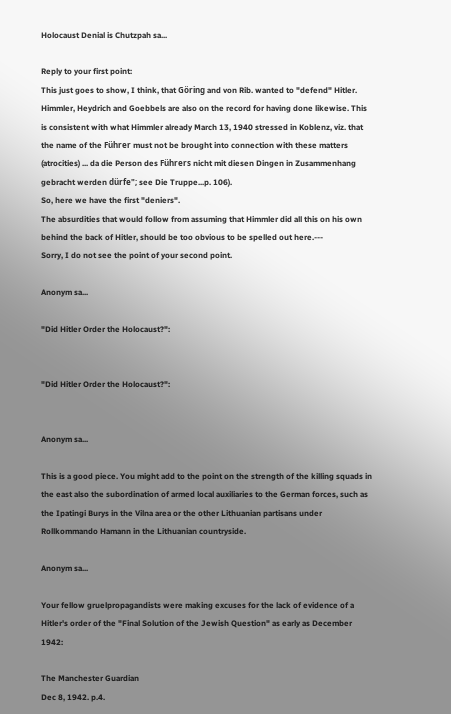Holocaust Denial is Chutzpah sa...

Reply to your first point:
This just goes to show, I think, that Göring and von Rib. wanted to "defend" Hitler. Himmler, Heydrich and Goebbels are also on the record for having done likewise. This is consistent with what Himmler already March 13, 1940 stressed in Koblenz, viz. that the name of the Führer must not be brought into connection with these matters (atrocities) ... da die Person des Führers nicht mit diesen Dingen in Zusammenhang gebracht werden dürfe"; see Die Truppe...p. 106).
So, here we have the first "deniers".
The absurdities that would follow from assuming that Himmler did all this on his own behind the back of Hitler, should be too obvious to be spelled out here.---
Sorry, I do not see the point of your second point.

Anonym sa...

"Did Hitler Order the Holocaust?":


"Did Hitler Order the Holocaust?":


Anonym sa...

This is a good piece. You might add to the point on the strength of the killing squads in the east also the subordination of armed local auxiliaries to the German forces, such as the Ipatingi Burys in the Vilna area or the other Lithuanian partisans under Rollkommando Hamann in the Lithuanian countryside.

Anonym sa...

Your fellow gruelpropagandists were making excuses for the lack of evidence of a Hitler's order of the "Final Solution of the Jewish Question" as early as December 1942:

The Manchester Guardian
Dec 8, 1942. p.4.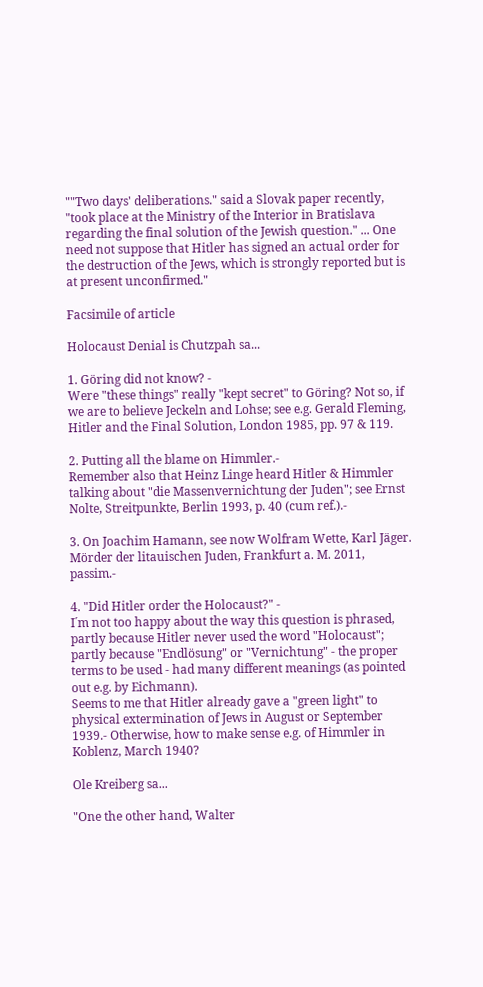""Two days' deliberations." said a Slovak paper recently, "took place at the Ministry of the Interior in Bratislava regarding the final solution of the Jewish question." ... One need not suppose that Hitler has signed an actual order for the destruction of the Jews, which is strongly reported but is at present unconfirmed."

Facsimile of article

Holocaust Denial is Chutzpah sa...

1. Göring did not know? -
Were "these things" really "kept secret" to Göring? Not so, if we are to believe Jeckeln and Lohse; see e.g. Gerald Fleming, Hitler and the Final Solution, London 1985, pp. 97 & 119.

2. Putting all the blame on Himmler.-
Remember also that Heinz Linge heard Hitler & Himmler talking about "die Massenvernichtung der Juden"; see Ernst Nolte, Streitpunkte, Berlin 1993, p. 40 (cum ref.).-

3. On Joachim Hamann, see now Wolfram Wette, Karl Jäger. Mörder der litauischen Juden, Frankfurt a. M. 2011, passim.-

4. "Did Hitler order the Holocaust?" -
I´m not too happy about the way this question is phrased, partly because Hitler never used the word "Holocaust"; partly because "Endlösung" or "Vernichtung" - the proper terms to be used - had many different meanings (as pointed out e.g. by Eichmann).
Seems to me that Hitler already gave a "green light" to physical extermination of Jews in August or September 1939.- Otherwise, how to make sense e.g. of Himmler in Koblenz, March 1940?

Ole Kreiberg sa...

"One the other hand, Walter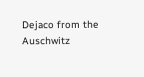Dejaco from the Auschwitz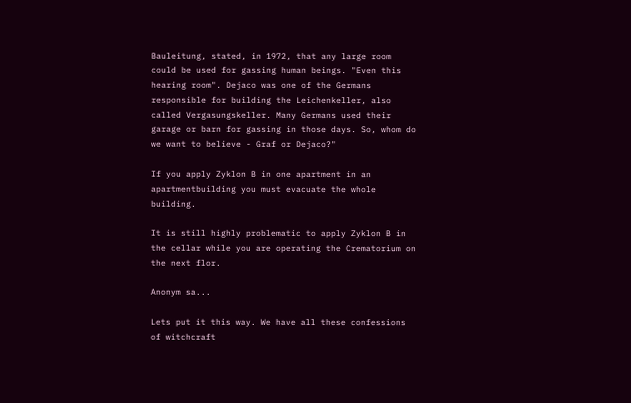Bauleitung, stated, in 1972, that any large room could be used for gassing human beings. "Even this hearing room". Dejaco was one of the Germans responsible for building the Leichenkeller, also called Vergasungskeller. Many Germans used their garage or barn for gassing in those days. So, whom do we want to believe - Graf or Dejaco?"

If you apply Zyklon B in one apartment in an apartmentbuilding you must evacuate the whole building.

It is still highly problematic to apply Zyklon B in the cellar while you are operating the Crematorium on the next flor.

Anonym sa...

Lets put it this way. We have all these confessions of witchcraft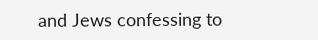and Jews confessing to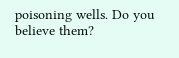poisoning wells. Do you believe them?